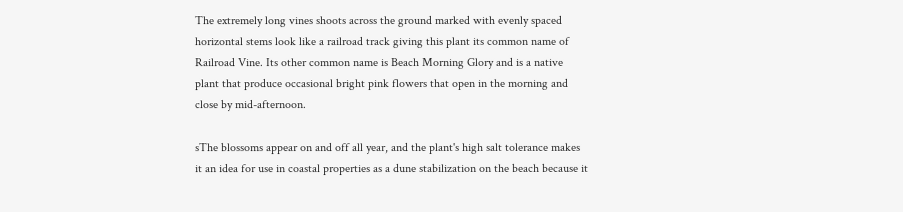The extremely long vines shoots across the ground marked with evenly spaced horizontal stems look like a railroad track giving this plant its common name of Railroad Vine. Its other common name is Beach Morning Glory and is a native plant that produce occasional bright pink flowers that open in the morning and close by mid-afternoon.

sThe blossoms appear on and off all year, and the plant's high salt tolerance makes it an idea for use in coastal properties as a dune stabilization on the beach because it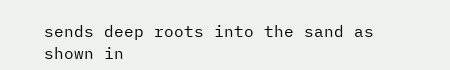sends deep roots into the sand as shown in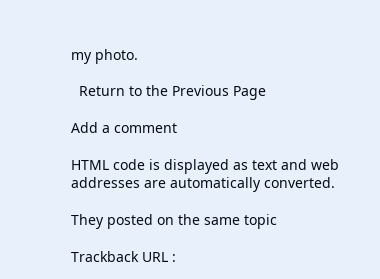my photo.

  Return to the Previous Page

Add a comment

HTML code is displayed as text and web addresses are automatically converted.

They posted on the same topic

Trackback URL :